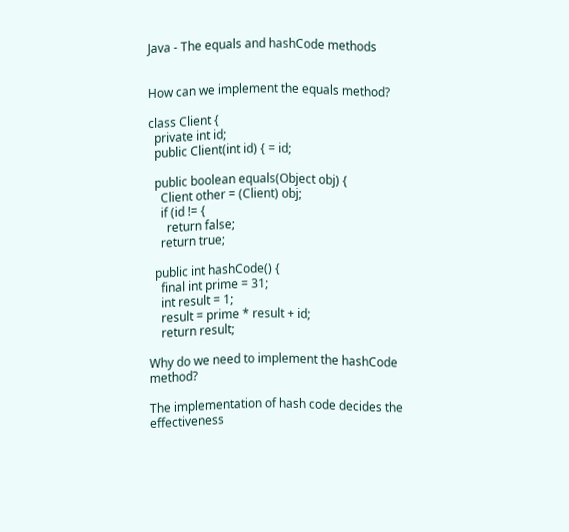Java - The equals and hashCode methods


How can we implement the equals method?

class Client {
  private int id;
  public Client(int id) { = id;

  public boolean equals(Object obj) {
    Client other = (Client) obj;
    if (id != {
      return false;
    return true;

  public int hashCode() {
    final int prime = 31;
    int result = 1;
    result = prime * result + id;
    return result;

Why do we need to implement the hashCode method?

The implementation of hash code decides the effectiveness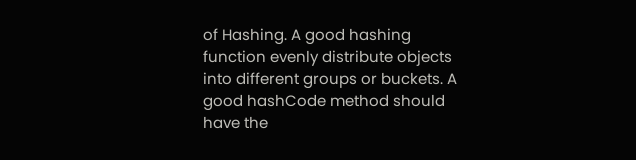of Hashing. A good hashing function evenly distribute objects into different groups or buckets. A good hashCode method should have the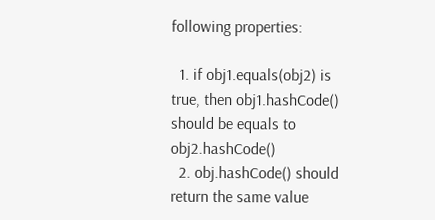following properties:

  1. if obj1.equals(obj2) is true, then obj1.hashCode() should be equals to obj2.hashCode()
  2. obj.hashCode() should return the same value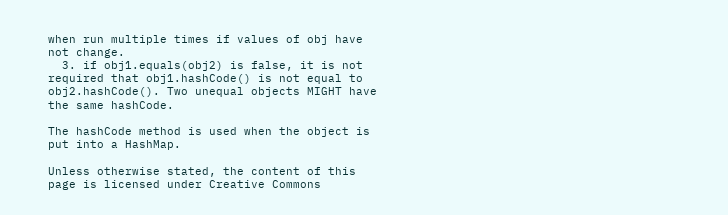when run multiple times if values of obj have not change.
  3. if obj1.equals(obj2) is false, it is not required that obj1.hashCode() is not equal to obj2.hashCode(). Two unequal objects MIGHT have the same hashCode.

The hashCode method is used when the object is put into a HashMap.

Unless otherwise stated, the content of this page is licensed under Creative Commons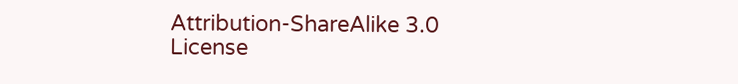Attribution-ShareAlike 3.0 License